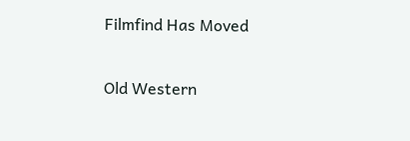Filmfind Has Moved

Old Western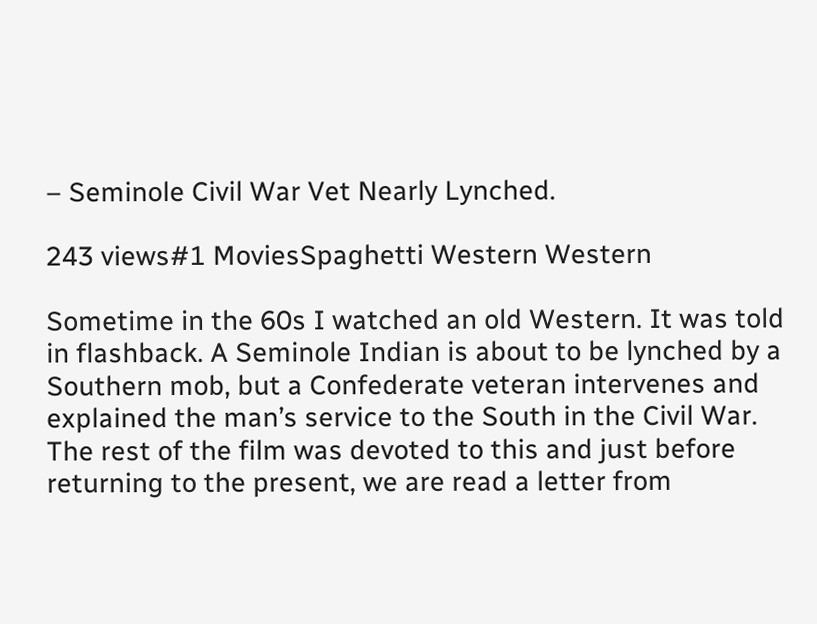– Seminole Civil War Vet Nearly Lynched.

243 views#1 MoviesSpaghetti Western Western

Sometime in the 60s I watched an old Western. It was told in flashback. A Seminole Indian is about to be lynched by a Southern mob, but a Confederate veteran intervenes and explained the man’s service to the South in the Civil War. The rest of the film was devoted to this and just before returning to the present, we are read a letter from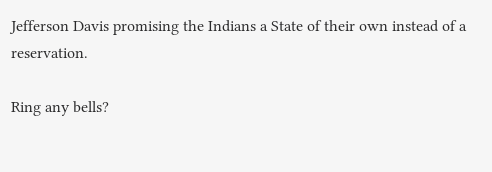Jefferson Davis promising the Indians a State of their own instead of a reservation.

Ring any bells?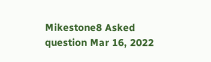Mikestone8 Asked question Mar 16, 2022